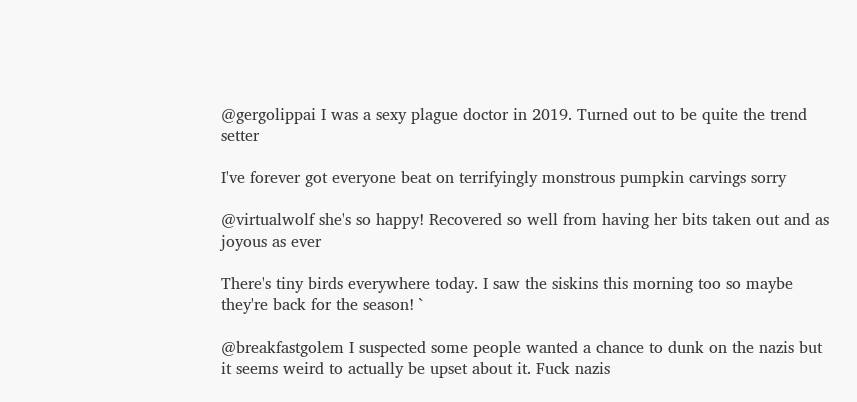@gergolippai I was a sexy plague doctor in 2019. Turned out to be quite the trend setter

I've forever got everyone beat on terrifyingly monstrous pumpkin carvings sorry

@virtualwolf she's so happy! Recovered so well from having her bits taken out and as joyous as ever

There's tiny birds everywhere today. I saw the siskins this morning too so maybe they're back for the season! `

@breakfastgolem I suspected some people wanted a chance to dunk on the nazis but it seems weird to actually be upset about it. Fuck nazis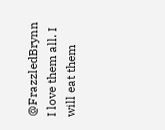@FrazzledBrynn I love them all. I will eat them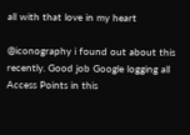all with that love in my heart

@iconography i found out about this recently. Good job Google logging all Access Points in this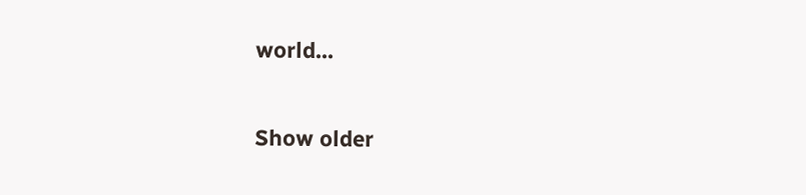world...

Show older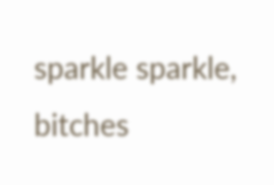sparkle sparkle, bitches